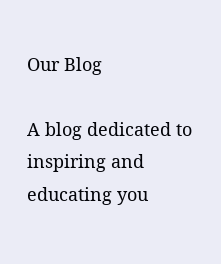Our Blog

A blog dedicated to inspiring and educating you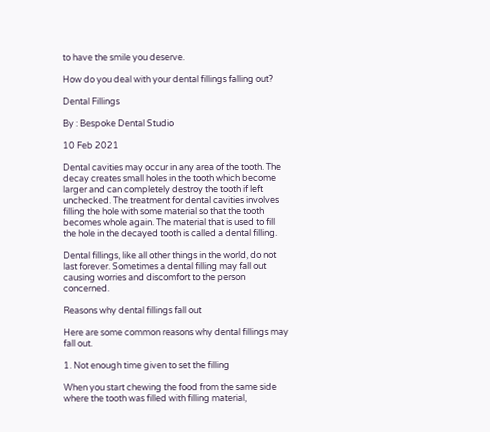to have the smile you deserve.

How do you deal with your dental fillings falling out?

Dental Fillings

By : Bespoke Dental Studio

10 Feb 2021

Dental cavities may occur in any area of the tooth. The decay creates small holes in the tooth which become larger and can completely destroy the tooth if left unchecked. The treatment for dental cavities involves filling the hole with some material so that the tooth becomes whole again. The material that is used to fill the hole in the decayed tooth is called a dental filling.

Dental fillings, like all other things in the world, do not last forever. Sometimes a dental filling may fall out causing worries and discomfort to the person concerned.

Reasons why dental fillings fall out

Here are some common reasons why dental fillings may fall out.

1. Not enough time given to set the filling

When you start chewing the food from the same side where the tooth was filled with filling material,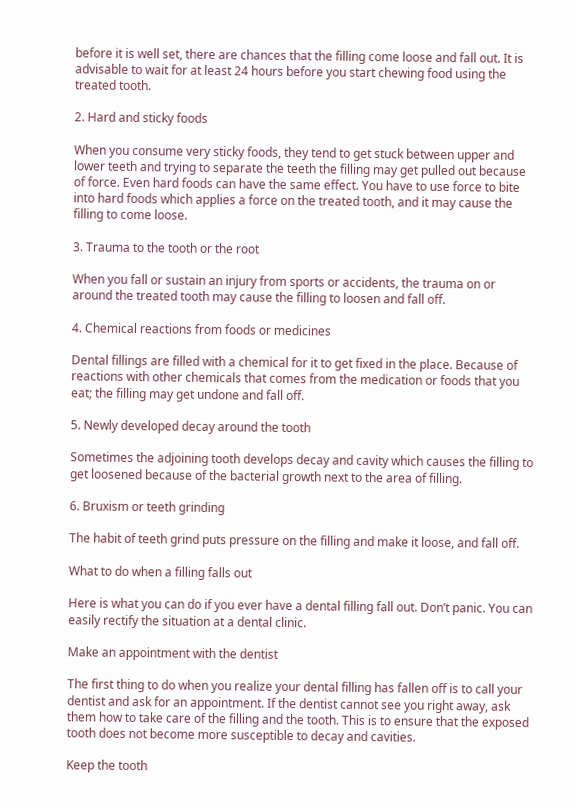before it is well set, there are chances that the filling come loose and fall out. It is advisable to wait for at least 24 hours before you start chewing food using the treated tooth.

2. Hard and sticky foods

When you consume very sticky foods, they tend to get stuck between upper and lower teeth and trying to separate the teeth the filling may get pulled out because of force. Even hard foods can have the same effect. You have to use force to bite into hard foods which applies a force on the treated tooth, and it may cause the filling to come loose.

3. Trauma to the tooth or the root

When you fall or sustain an injury from sports or accidents, the trauma on or around the treated tooth may cause the filling to loosen and fall off.

4. Chemical reactions from foods or medicines

Dental fillings are filled with a chemical for it to get fixed in the place. Because of reactions with other chemicals that comes from the medication or foods that you eat; the filling may get undone and fall off.

5. Newly developed decay around the tooth

Sometimes the adjoining tooth develops decay and cavity which causes the filling to get loosened because of the bacterial growth next to the area of filling.

6. Bruxism or teeth grinding

The habit of teeth grind puts pressure on the filling and make it loose, and fall off.

What to do when a filling falls out

Here is what you can do if you ever have a dental filling fall out. Don’t panic. You can easily rectify the situation at a dental clinic.

Make an appointment with the dentist

The first thing to do when you realize your dental filling has fallen off is to call your dentist and ask for an appointment. If the dentist cannot see you right away, ask them how to take care of the filling and the tooth. This is to ensure that the exposed tooth does not become more susceptible to decay and cavities.

Keep the tooth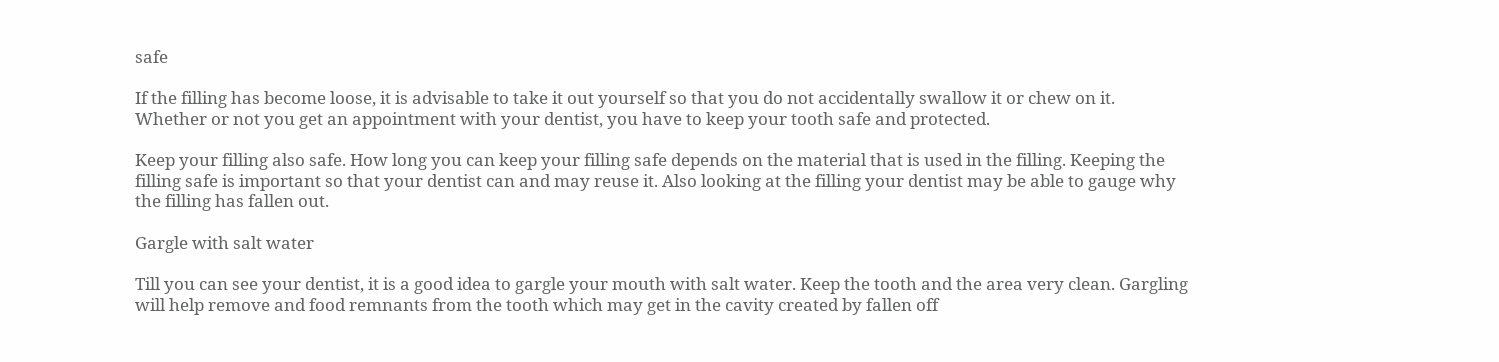safe

If the filling has become loose, it is advisable to take it out yourself so that you do not accidentally swallow it or chew on it. Whether or not you get an appointment with your dentist, you have to keep your tooth safe and protected.

Keep your filling also safe. How long you can keep your filling safe depends on the material that is used in the filling. Keeping the filling safe is important so that your dentist can and may reuse it. Also looking at the filling your dentist may be able to gauge why the filling has fallen out.

Gargle with salt water

Till you can see your dentist, it is a good idea to gargle your mouth with salt water. Keep the tooth and the area very clean. Gargling will help remove and food remnants from the tooth which may get in the cavity created by fallen off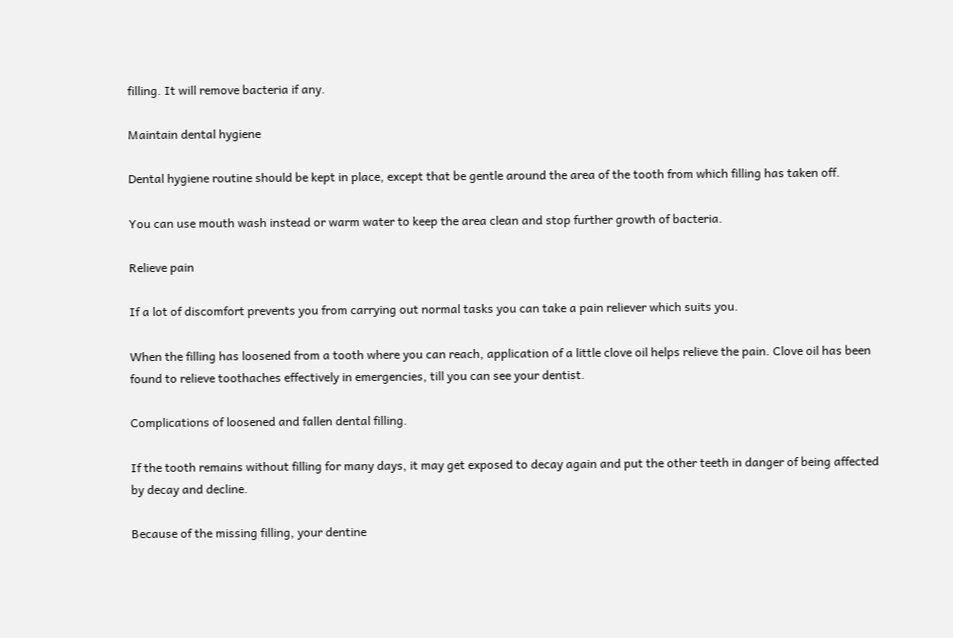filling. It will remove bacteria if any.

Maintain dental hygiene

Dental hygiene routine should be kept in place, except that be gentle around the area of the tooth from which filling has taken off.

You can use mouth wash instead or warm water to keep the area clean and stop further growth of bacteria.

Relieve pain

If a lot of discomfort prevents you from carrying out normal tasks you can take a pain reliever which suits you.

When the filling has loosened from a tooth where you can reach, application of a little clove oil helps relieve the pain. Clove oil has been found to relieve toothaches effectively in emergencies, till you can see your dentist.

Complications of loosened and fallen dental filling.

If the tooth remains without filling for many days, it may get exposed to decay again and put the other teeth in danger of being affected by decay and decline.

Because of the missing filling, your dentine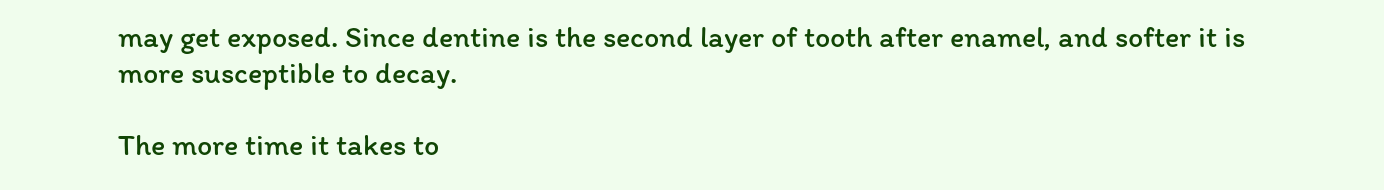may get exposed. Since dentine is the second layer of tooth after enamel, and softer it is more susceptible to decay.

The more time it takes to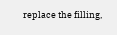replace the filling,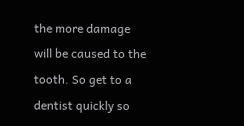the more damage will be caused to the tooth. So get to a dentist quickly so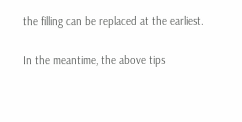the filling can be replaced at the earliest.

In the meantime, the above tips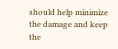should help minimize the damage and keep the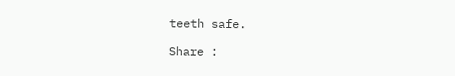teeth safe.

Share :